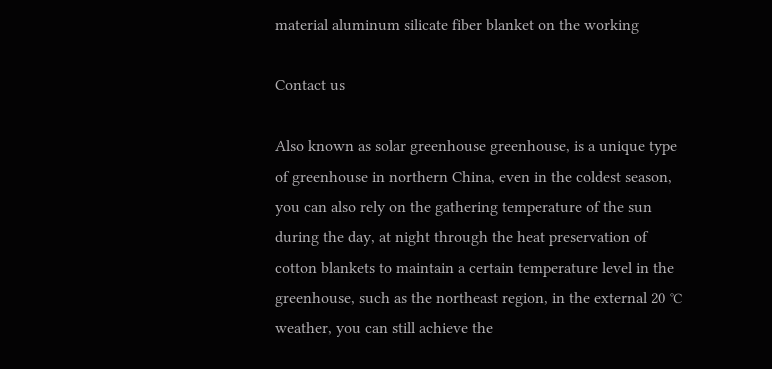material aluminum silicate fiber blanket on the working

Contact us

Also known as solar greenhouse greenhouse, is a unique type of greenhouse in northern China, even in the coldest season, you can also rely on the gathering temperature of the sun during the day, at night through the heat preservation of cotton blankets to maintain a certain temperature level in the greenhouse, such as the northeast region, in the external 20 ℃ weather, you can still achieve the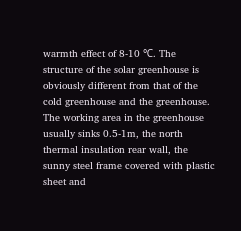warmth effect of 8-10 ℃. The structure of the solar greenhouse is obviously different from that of the cold greenhouse and the greenhouse. The working area in the greenhouse usually sinks 0.5-1m, the north thermal insulation rear wall, the sunny steel frame covered with plastic sheet and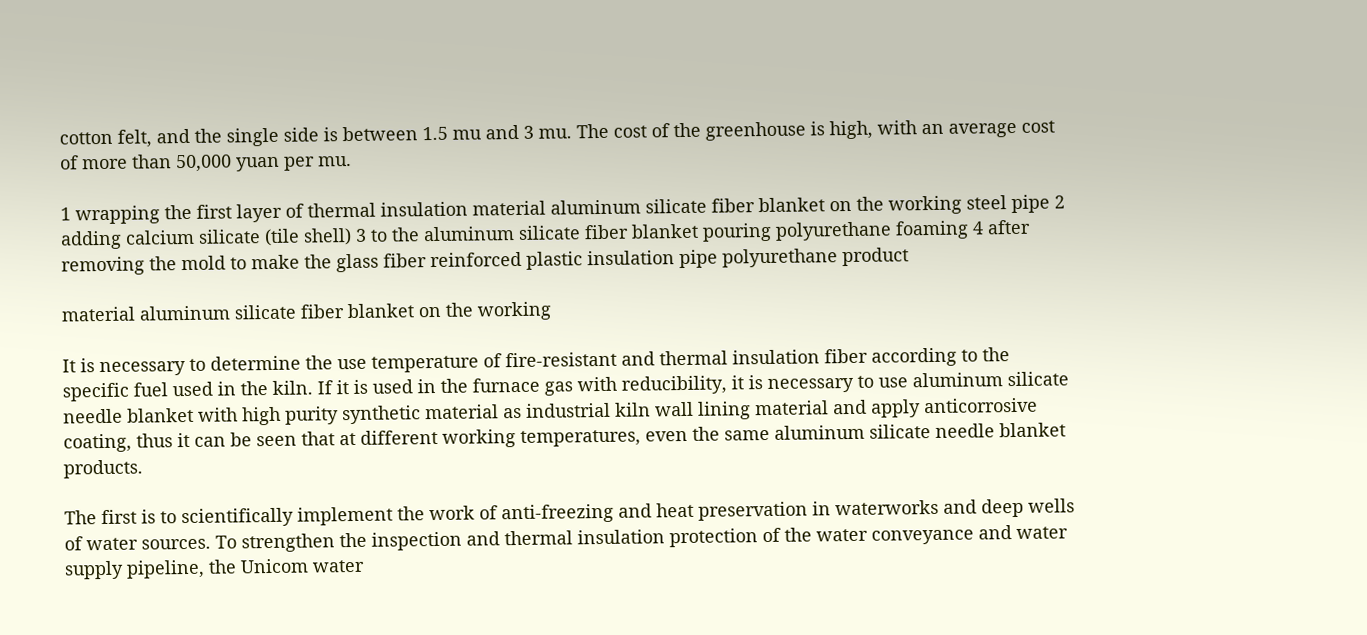cotton felt, and the single side is between 1.5 mu and 3 mu. The cost of the greenhouse is high, with an average cost of more than 50,000 yuan per mu.

1 wrapping the first layer of thermal insulation material aluminum silicate fiber blanket on the working steel pipe 2 adding calcium silicate (tile shell) 3 to the aluminum silicate fiber blanket pouring polyurethane foaming 4 after removing the mold to make the glass fiber reinforced plastic insulation pipe polyurethane product

material aluminum silicate fiber blanket on the working

It is necessary to determine the use temperature of fire-resistant and thermal insulation fiber according to the specific fuel used in the kiln. If it is used in the furnace gas with reducibility, it is necessary to use aluminum silicate needle blanket with high purity synthetic material as industrial kiln wall lining material and apply anticorrosive coating, thus it can be seen that at different working temperatures, even the same aluminum silicate needle blanket products.

The first is to scientifically implement the work of anti-freezing and heat preservation in waterworks and deep wells of water sources. To strengthen the inspection and thermal insulation protection of the water conveyance and water supply pipeline, the Unicom water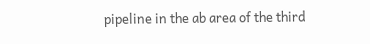pipeline in the ab area of the third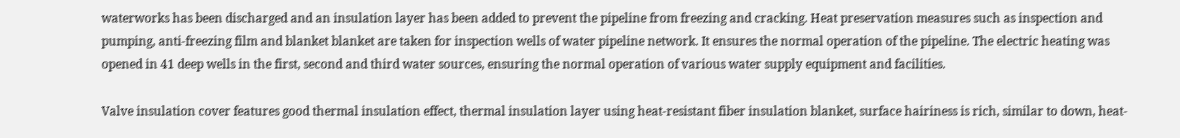waterworks has been discharged and an insulation layer has been added to prevent the pipeline from freezing and cracking. Heat preservation measures such as inspection and pumping, anti-freezing film and blanket blanket are taken for inspection wells of water pipeline network. It ensures the normal operation of the pipeline. The electric heating was opened in 41 deep wells in the first, second and third water sources, ensuring the normal operation of various water supply equipment and facilities.

Valve insulation cover features good thermal insulation effect, thermal insulation layer using heat-resistant fiber insulation blanket, surface hairiness is rich, similar to down, heat-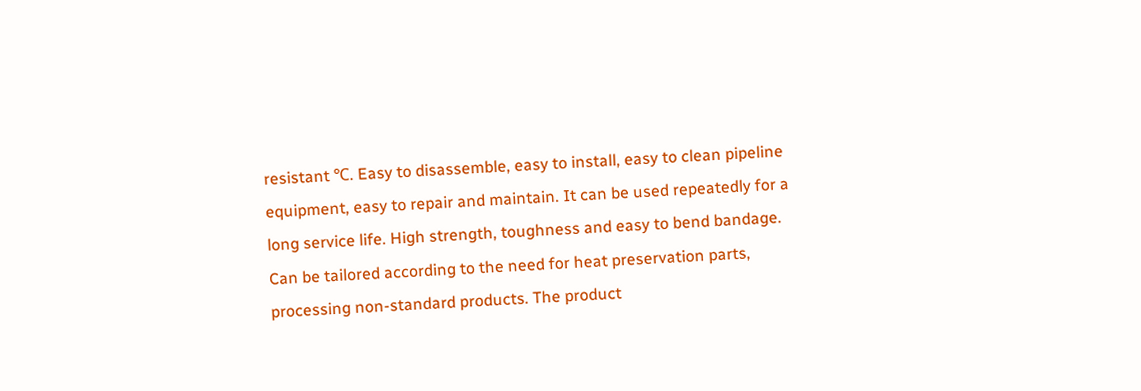resistant ℃. Easy to disassemble, easy to install, easy to clean pipeline equipment, easy to repair and maintain. It can be used repeatedly for a long service life. High strength, toughness and easy to bend bandage. Can be tailored according to the need for heat preservation parts, processing non-standard products. The product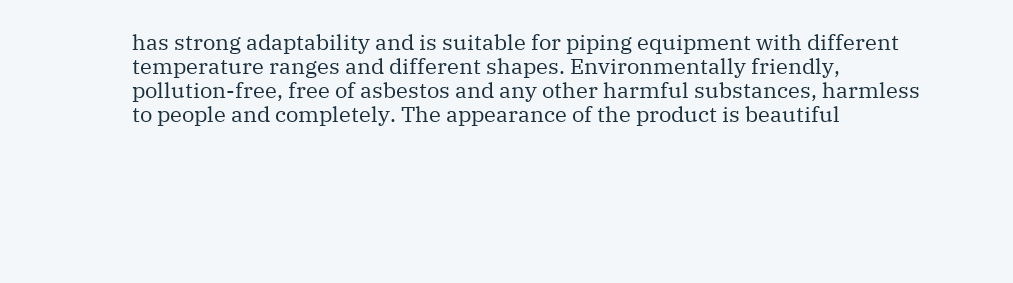has strong adaptability and is suitable for piping equipment with different temperature ranges and different shapes. Environmentally friendly, pollution-free, free of asbestos and any other harmful substances, harmless to people and completely. The appearance of the product is beautiful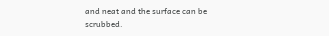and neat and the surface can be scrubbed.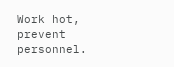Work hot, prevent personnel.